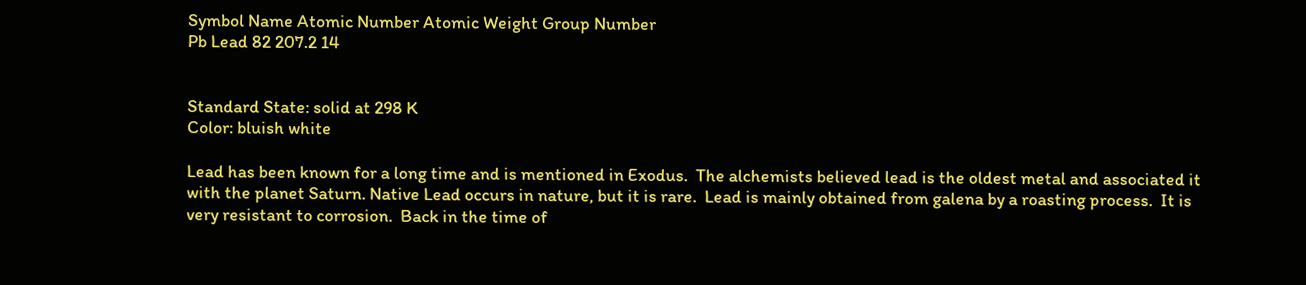Symbol Name Atomic Number Atomic Weight Group Number
Pb Lead 82 207.2 14


Standard State: solid at 298 K
Color: bluish white

Lead has been known for a long time and is mentioned in Exodus.  The alchemists believed lead is the oldest metal and associated it with the planet Saturn. Native Lead occurs in nature, but it is rare.  Lead is mainly obtained from galena by a roasting process.  It is very resistant to corrosion.  Back in the time of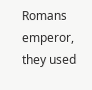Romans emperor, they used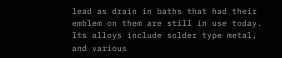lead as drain in baths that had their emblem on them are still in use today.  Its alloys include solder type metal, and various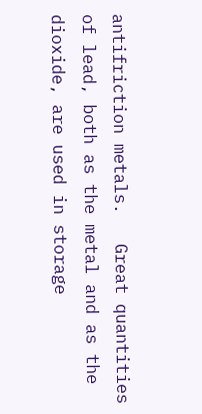antifriction metals.   Great quantities of lead, both as the metal and as the dioxide, are used in storage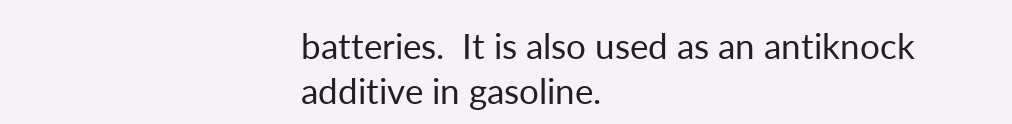batteries.  It is also used as an antiknock additive in gasoline.